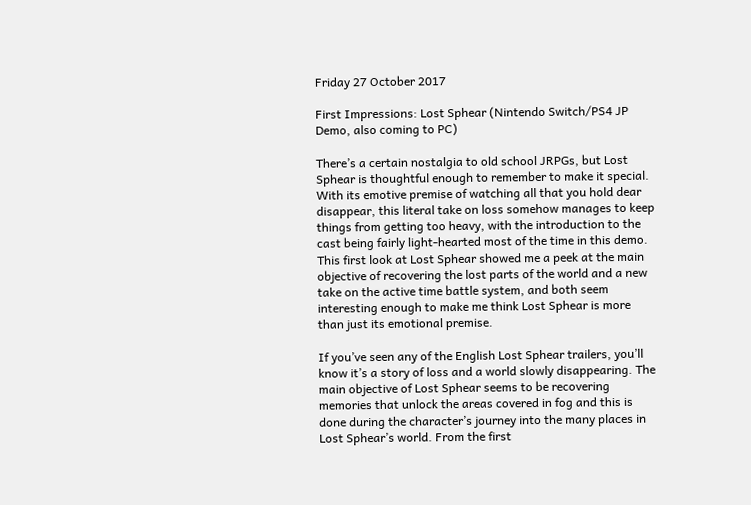Friday 27 October 2017

First Impressions: Lost Sphear (Nintendo Switch/PS4 JP Demo, also coming to PC)

There’s a certain nostalgia to old school JRPGs, but Lost Sphear is thoughtful enough to remember to make it special. With its emotive premise of watching all that you hold dear disappear, this literal take on loss somehow manages to keep things from getting too heavy, with the introduction to the cast being fairly light-hearted most of the time in this demo. This first look at Lost Sphear showed me a peek at the main objective of recovering the lost parts of the world and a new take on the active time battle system, and both seem interesting enough to make me think Lost Sphear is more than just its emotional premise.

If you’ve seen any of the English Lost Sphear trailers, you’ll know it’s a story of loss and a world slowly disappearing. The main objective of Lost Sphear seems to be recovering memories that unlock the areas covered in fog and this is done during the character’s journey into the many places in Lost Sphear’s world. From the first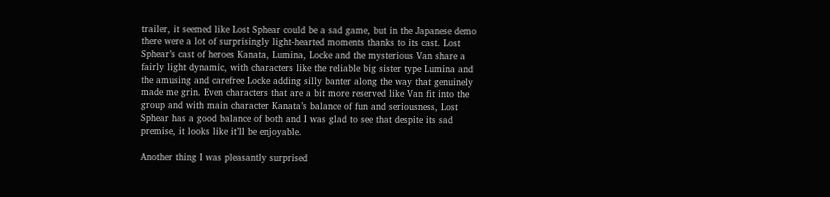trailer, it seemed like Lost Sphear could be a sad game, but in the Japanese demo there were a lot of surprisingly light-hearted moments thanks to its cast. Lost Sphear’s cast of heroes Kanata, Lumina, Locke and the mysterious Van share a fairly light dynamic, with characters like the reliable big sister type Lumina and the amusing and carefree Locke adding silly banter along the way that genuinely made me grin. Even characters that are a bit more reserved like Van fit into the group and with main character Kanata’s balance of fun and seriousness, Lost Sphear has a good balance of both and I was glad to see that despite its sad premise, it looks like it’ll be enjoyable.

Another thing I was pleasantly surprised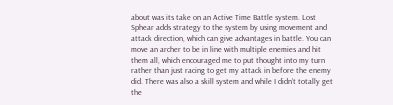about was its take on an Active Time Battle system. Lost Sphear adds strategy to the system by using movement and attack direction, which can give advantages in battle. You can move an archer to be in line with multiple enemies and hit them all, which encouraged me to put thought into my turn rather than just racing to get my attack in before the enemy did. There was also a skill system and while I didn’t totally get the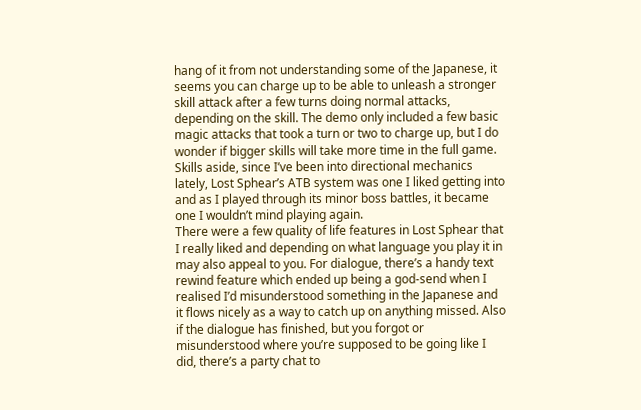hang of it from not understanding some of the Japanese, it seems you can charge up to be able to unleash a stronger skill attack after a few turns doing normal attacks, depending on the skill. The demo only included a few basic magic attacks that took a turn or two to charge up, but I do wonder if bigger skills will take more time in the full game. Skills aside, since I’ve been into directional mechanics lately, Lost Sphear’s ATB system was one I liked getting into and as I played through its minor boss battles, it became one I wouldn’t mind playing again.
There were a few quality of life features in Lost Sphear that I really liked and depending on what language you play it in may also appeal to you. For dialogue, there’s a handy text rewind feature which ended up being a god-send when I realised I’d misunderstood something in the Japanese and it flows nicely as a way to catch up on anything missed. Also if the dialogue has finished, but you forgot or misunderstood where you’re supposed to be going like I did, there’s a party chat to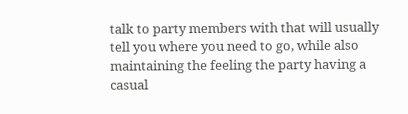talk to party members with that will usually tell you where you need to go, while also maintaining the feeling the party having a casual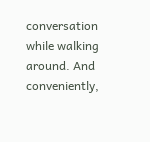conversation while walking around. And conveniently,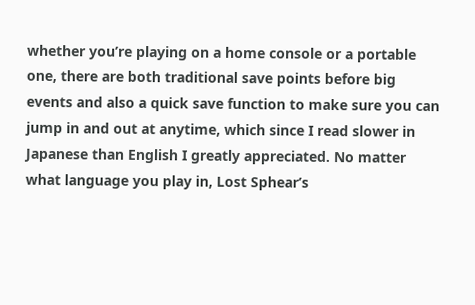whether you’re playing on a home console or a portable one, there are both traditional save points before big events and also a quick save function to make sure you can jump in and out at anytime, which since I read slower in Japanese than English I greatly appreciated. No matter what language you play in, Lost Sphear’s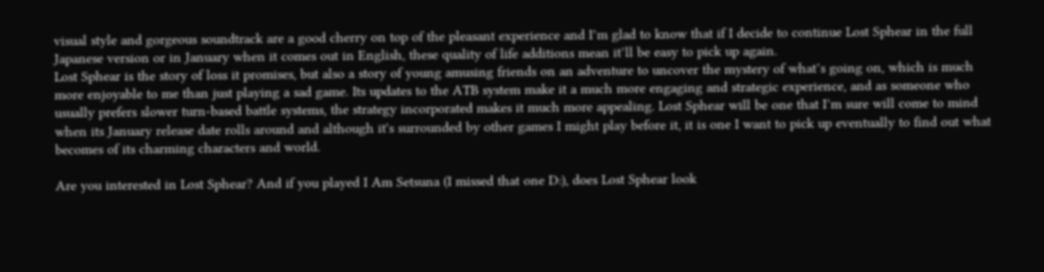visual style and gorgeous soundtrack are a good cherry on top of the pleasant experience and I’m glad to know that if I decide to continue Lost Sphear in the full Japanese version or in January when it comes out in English, these quality of life additions mean it’ll be easy to pick up again.
Lost Sphear is the story of loss it promises, but also a story of young amusing friends on an adventure to uncover the mystery of what’s going on, which is much more enjoyable to me than just playing a sad game. Its updates to the ATB system make it a much more engaging and strategic experience, and as someone who usually prefers slower turn-based battle systems, the strategy incorporated makes it much more appealing. Lost Sphear will be one that I’m sure will come to mind when its January release date rolls around and although it's surrounded by other games I might play before it, it is one I want to pick up eventually to find out what becomes of its charming characters and world.

Are you interested in Lost Sphear? And if you played I Am Setsuna (I missed that one D:), does Lost Sphear look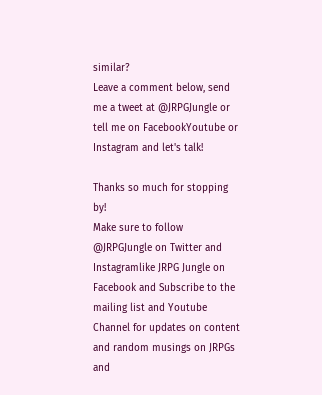similar?
Leave a comment below, send me a tweet at @JRPGJungle or tell me on FacebookYoutube or Instagram and let's talk!

Thanks so much for stopping by!
Make sure to follow @JRPGJungle on Twitter and Instagramlike JRPG Jungle on Facebook and Subscribe to the mailing list and Youtube Channel for updates on content and random musings on JRPGs and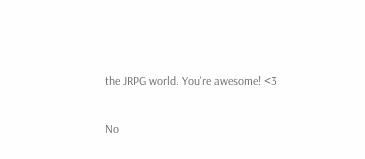the JRPG world. You're awesome! <3

No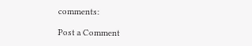comments:

Post a Comment